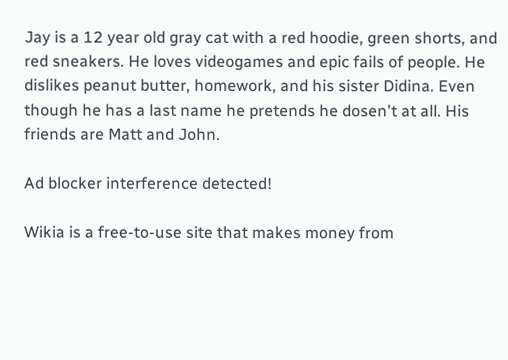Jay is a 12 year old gray cat with a red hoodie, green shorts, and red sneakers. He loves videogames and epic fails of people. He dislikes peanut butter, homework, and his sister Didina. Even though he has a last name he pretends he dosen't at all. His friends are Matt and John.

Ad blocker interference detected!

Wikia is a free-to-use site that makes money from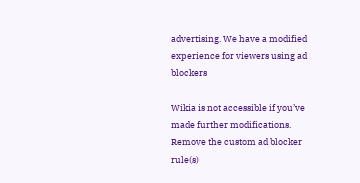advertising. We have a modified experience for viewers using ad blockers

Wikia is not accessible if you’ve made further modifications. Remove the custom ad blocker rule(s)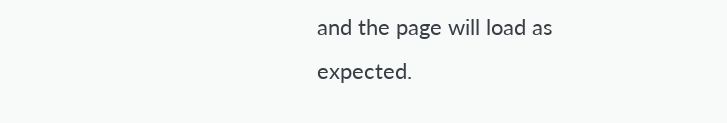and the page will load as expected.